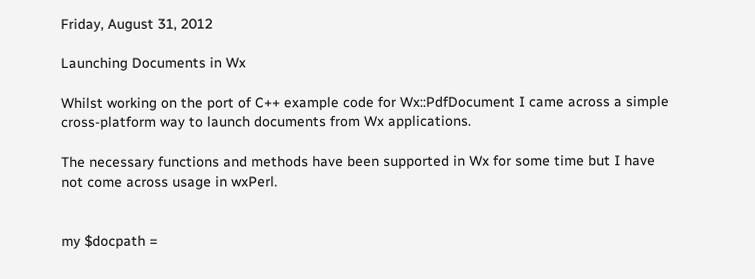Friday, August 31, 2012

Launching Documents in Wx

Whilst working on the port of C++ example code for Wx::PdfDocument I came across a simple cross-platform way to launch documents from Wx applications.

The necessary functions and methods have been supported in Wx for some time but I have not come across usage in wxPerl.


my $docpath =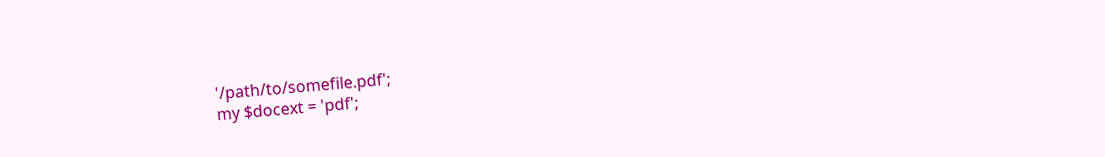'/path/to/somefile.pdf';
my $docext = 'pdf';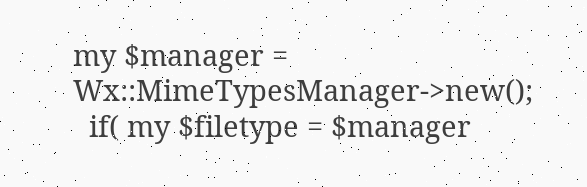my $manager = Wx::MimeTypesManager->new();
  if( my $filetype = $manager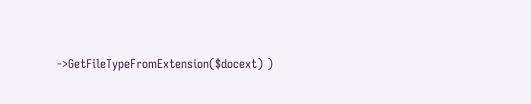->GetFileTypeFromExtension($docext) )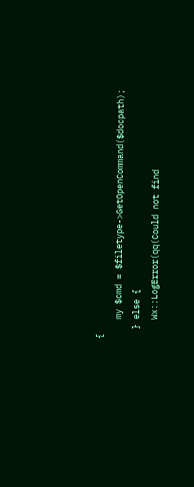{
    my $cmd = $filetype->GetOpenCommand($docpath);
  } else {
    Wx::LogError(qq(Could not find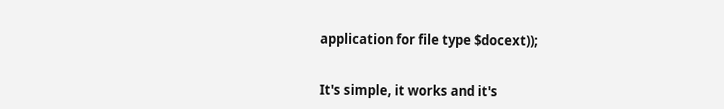application for file type $docext));


It's simple, it works and it's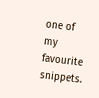one of my favourite snippets.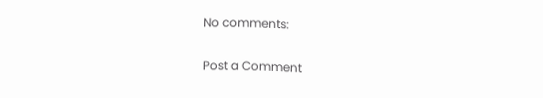No comments:

Post a Comment